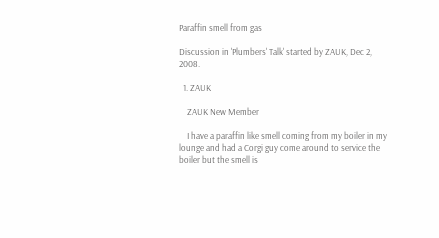Paraffin smell from gas

Discussion in 'Plumbers' Talk' started by ZAUK, Dec 2, 2008.

  1. ZAUK

    ZAUK New Member

    I have a paraffin like smell coming from my boiler in my lounge and had a Corgi guy come around to service the boiler but the smell is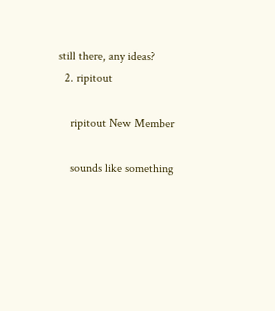still there, any ideas?
  2. ripitout

    ripitout New Member

    sounds like something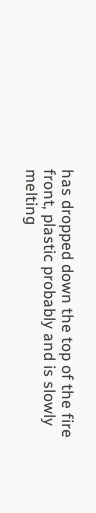has dropped down the top of the fire front, plastic probably and is slowly melting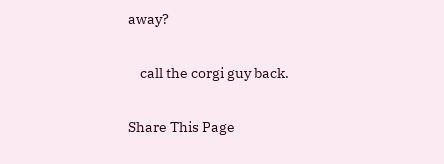away?

    call the corgi guy back.

Share This Page